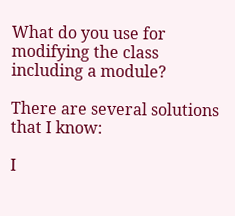What do you use for modifying the class including a module?

There are several solutions that I know:

I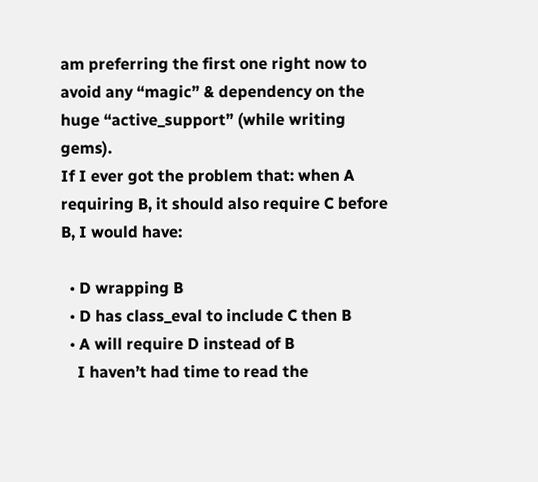am preferring the first one right now to avoid any “magic” & dependency on the huge “active_support” (while writing gems).
If I ever got the problem that: when A requiring B, it should also require C before B, I would have:

  • D wrapping B
  • D has class_eval to include C then B
  • A will require D instead of B
    I haven’t had time to read the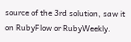source of the 3rd solution, saw it on RubyFlow or RubyWeekly.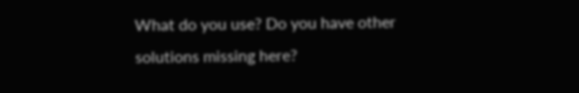What do you use? Do you have other solutions missing here?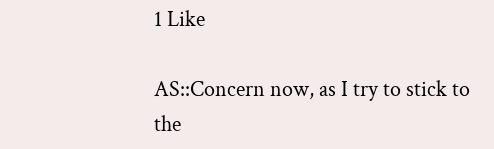1 Like

AS::Concern now, as I try to stick to the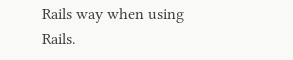Rails way when using Rails.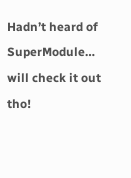Hadn’t heard of SuperModule… will check it out tho!